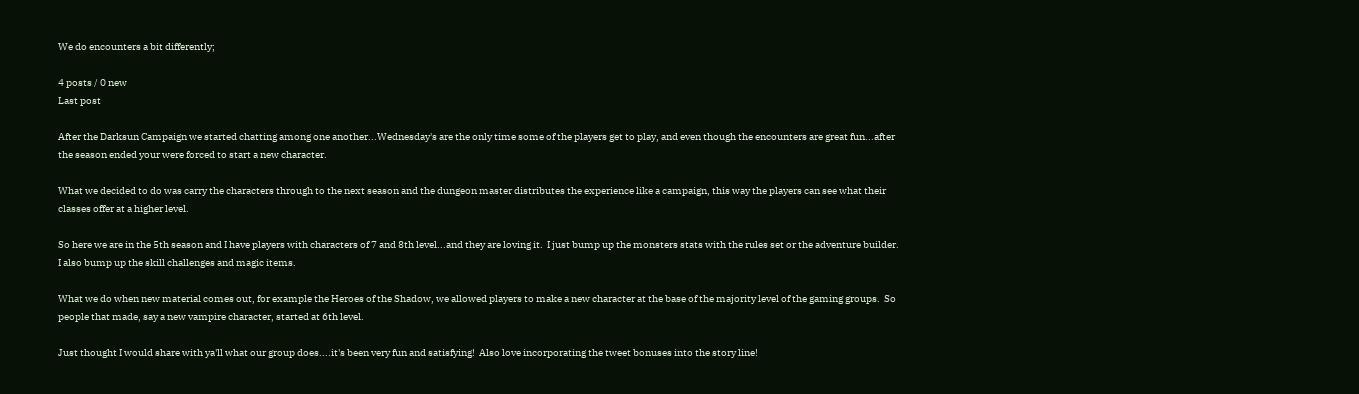We do encounters a bit differently;

4 posts / 0 new
Last post

After the Darksun Campaign we started chatting among one another...Wednesday's are the only time some of the players get to play, and even though the encounters are great fun...after the season ended your were forced to start a new character.

What we decided to do was carry the characters through to the next season and the dungeon master distributes the experience like a campaign, this way the players can see what their classes offer at a higher level.

So here we are in the 5th season and I have players with characters of 7 and 8th level...and they are loving it.  I just bump up the monsters stats with the rules set or the adventure builder.  I also bump up the skill challenges and magic items.

What we do when new material comes out, for example the Heroes of the Shadow, we allowed players to make a new character at the base of the majority level of the gaming groups.  So people that made, say a new vampire character, started at 6th level.

Just thought I would share with ya'll what our group does....it's been very fun and satisfying!  Also love incorporating the tweet bonuses into the story line!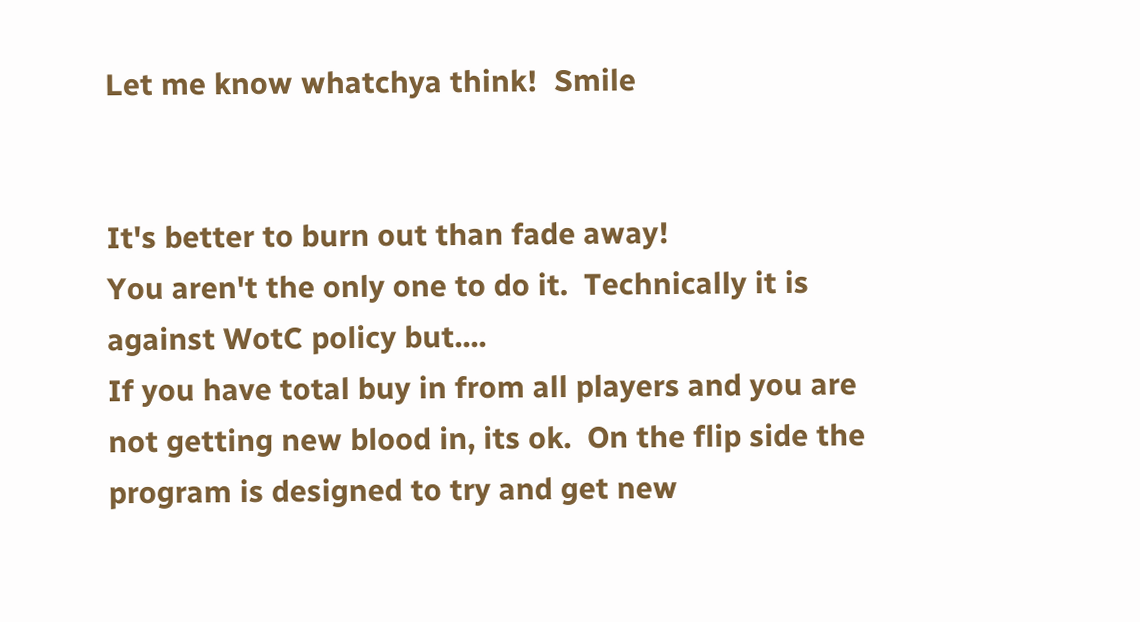Let me know whatchya think!  Smile


It's better to burn out than fade away!
You aren't the only one to do it.  Technically it is against WotC policy but....
If you have total buy in from all players and you are not getting new blood in, its ok.  On the flip side the program is designed to try and get new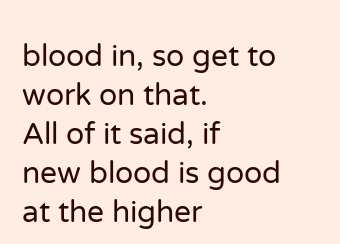blood in, so get to work on that.
All of it said, if new blood is good at the higher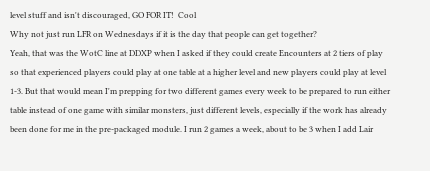level stuff and isn't discouraged, GO FOR IT!  Cool
Why not just run LFR on Wednesdays if it is the day that people can get together?
Yeah, that was the WotC line at DDXP when I asked if they could create Encounters at 2 tiers of play so that experienced players could play at one table at a higher level and new players could play at level 1-3. But that would mean I'm prepping for two different games every week to be prepared to run either table instead of one game with similar monsters, just different levels, especially if the work has already been done for me in the pre-packaged module. I run 2 games a week, about to be 3 when I add Lair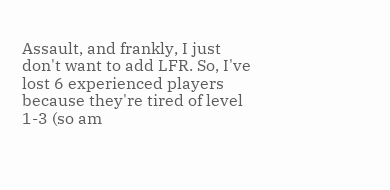Assault, and frankly, I just don't want to add LFR. So, I've lost 6 experienced players because they're tired of level 1-3 (so am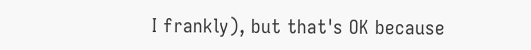I frankly), but that's OK because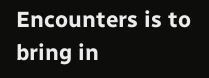Encounters is to bring in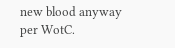new blood anyway per WotC.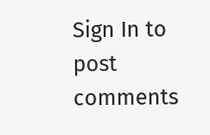Sign In to post comments